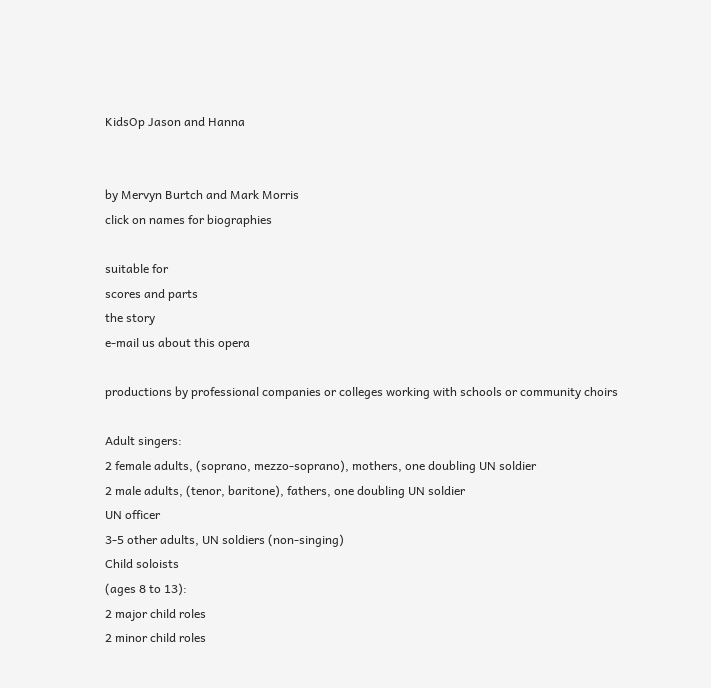KidsOp Jason and Hanna


by Mervyn Burtch and Mark Morris
click on names for biographies

suitable for
scores and parts
the story
e-mail us about this opera

productions by professional companies or colleges working with schools or community choirs

Adult singers:
2 female adults, (soprano, mezzo-soprano), mothers, one doubling UN soldier
2 male adults, (tenor, baritone), fathers, one doubling UN soldier
UN officer
3-5 other adults, UN soldiers (non-singing)
Child soloists
(ages 8 to 13):
2 major child roles
2 minor child roles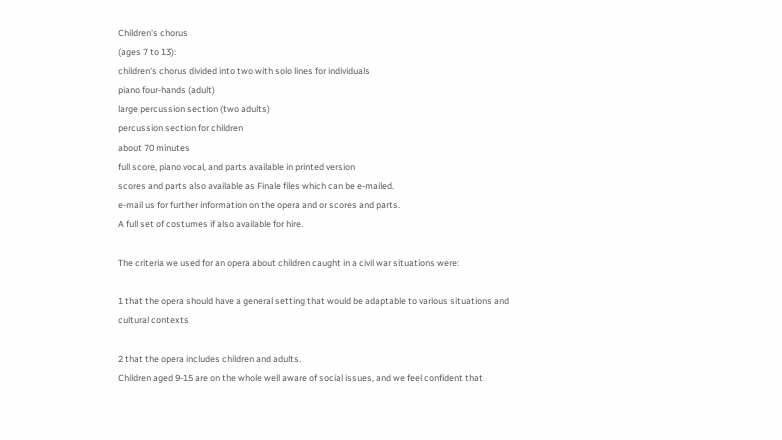Children's chorus
(ages 7 to 13):
children's chorus divided into two with solo lines for individuals
piano four-hands (adult)
large percussion section (two adults)
percussion section for children
about 70 minutes
full score, piano vocal, and parts available in printed version
scores and parts also available as Finale files which can be e-mailed.
e-mail us for further information on the opera and or scores and parts.
A full set of costumes if also available for hire.

The criteria we used for an opera about children caught in a civil war situations were:

1 that the opera should have a general setting that would be adaptable to various situations and cultural contexts

2 that the opera includes children and adults.
Children aged 9-15 are on the whole well aware of social issues, and we feel confident that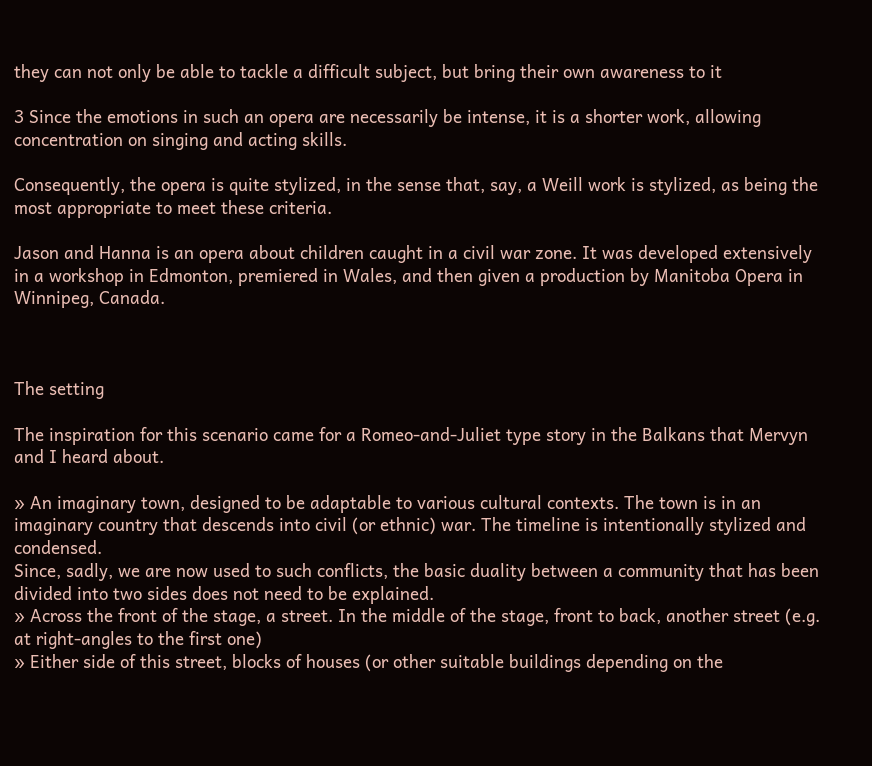they can not only be able to tackle a difficult subject, but bring their own awareness to it

3 Since the emotions in such an opera are necessarily be intense, it is a shorter work, allowing concentration on singing and acting skills.

Consequently, the opera is quite stylized, in the sense that, say, a Weill work is stylized, as being the most appropriate to meet these criteria.

Jason and Hanna is an opera about children caught in a civil war zone. It was developed extensively in a workshop in Edmonton, premiered in Wales, and then given a production by Manitoba Opera in Winnipeg, Canada.



The setting

The inspiration for this scenario came for a Romeo-and-Juliet type story in the Balkans that Mervyn and I heard about.

» An imaginary town, designed to be adaptable to various cultural contexts. The town is in an imaginary country that descends into civil (or ethnic) war. The timeline is intentionally stylized and condensed.
Since, sadly, we are now used to such conflicts, the basic duality between a community that has been divided into two sides does not need to be explained.
» Across the front of the stage, a street. In the middle of the stage, front to back, another street (e.g. at right-angles to the first one)
» Either side of this street, blocks of houses (or other suitable buildings depending on the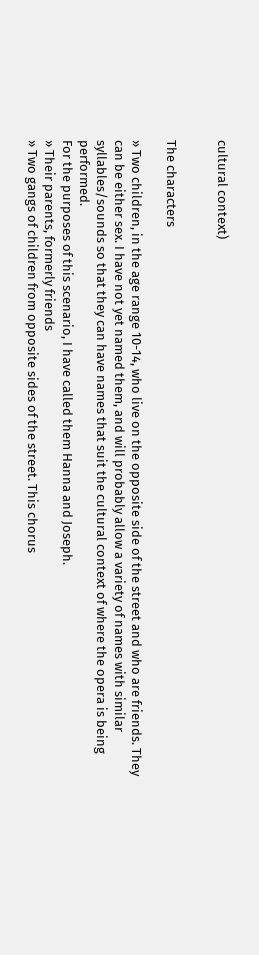cultural context)


The characters

» Two children, in the age range 10-14, who live on the opposite side of the street and who are friends. They can be either sex. I have not yet named them, and will probably allow a variety of names with similar syllables/sounds so that they can have names that suit the cultural context of where the opera is being performed.
For the purposes of this scenario, I have called them Hanna and Joseph.
» Their parents, formerly friends
» Two gangs of children from opposite sides of the street. This chorus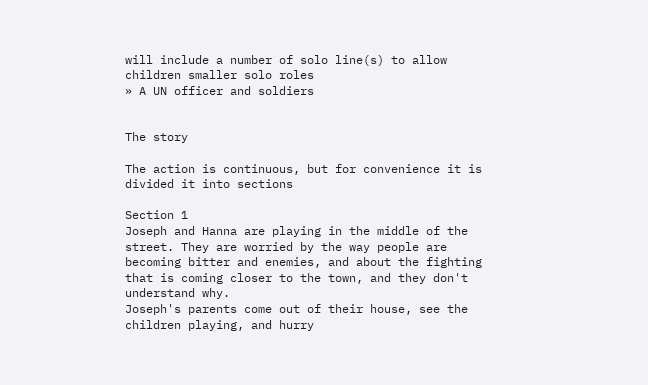will include a number of solo line(s) to allow children smaller solo roles
» A UN officer and soldiers


The story

The action is continuous, but for convenience it is divided it into sections

Section 1
Joseph and Hanna are playing in the middle of the street. They are worried by the way people are becoming bitter and enemies, and about the fighting that is coming closer to the town, and they don't understand why.
Joseph's parents come out of their house, see the children playing, and hurry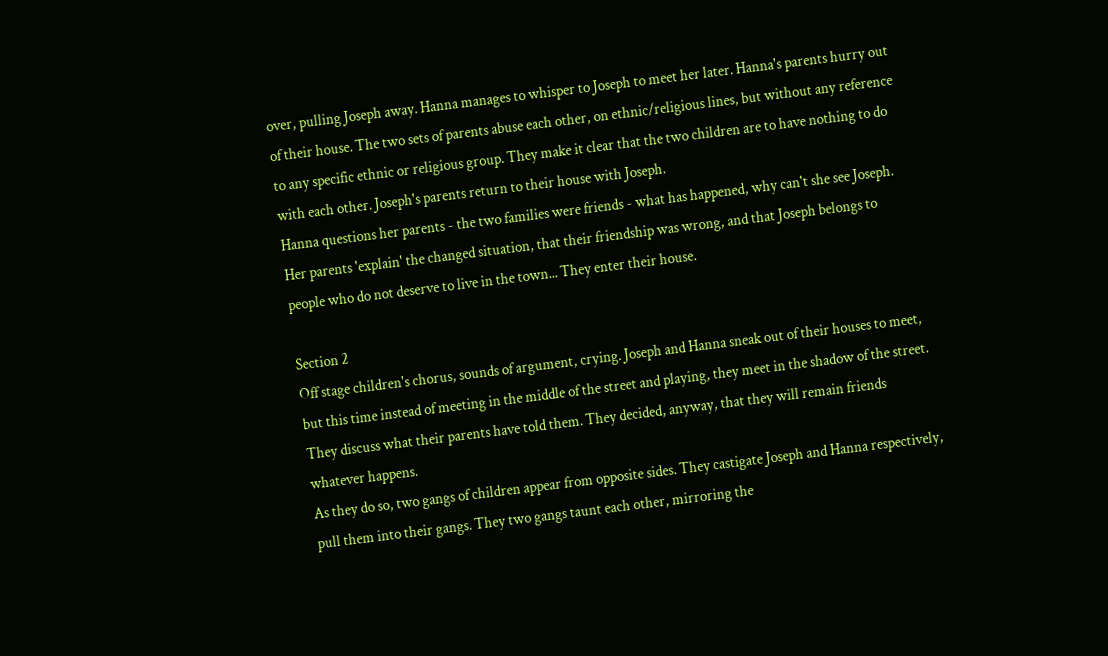over, pulling Joseph away. Hanna manages to whisper to Joseph to meet her later. Hanna's parents hurry out of their house. The two sets of parents abuse each other, on ethnic/religious lines, but without any reference to any specific ethnic or religious group. They make it clear that the two children are to have nothing to do with each other. Joseph's parents return to their house with Joseph.
Hanna questions her parents - the two families were friends - what has happened, why can't she see Joseph. Her parents 'explain' the changed situation, that their friendship was wrong, and that Joseph belongs to people who do not deserve to live in the town... They enter their house.

Section 2
Off stage children's chorus, sounds of argument, crying. Joseph and Hanna sneak out of their houses to meet, but this time instead of meeting in the middle of the street and playing, they meet in the shadow of the street. They discuss what their parents have told them. They decided, anyway, that they will remain friends whatever happens.
As they do so, two gangs of children appear from opposite sides. They castigate Joseph and Hanna respectively, pull them into their gangs. They two gangs taunt each other, mirroring the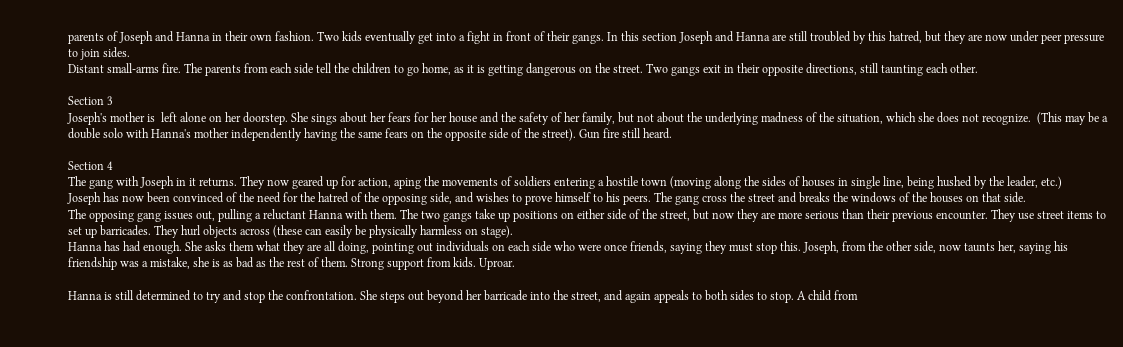parents of Joseph and Hanna in their own fashion. Two kids eventually get into a fight in front of their gangs. In this section Joseph and Hanna are still troubled by this hatred, but they are now under peer pressure to join sides.
Distant small-arms fire. The parents from each side tell the children to go home, as it is getting dangerous on the street. Two gangs exit in their opposite directions, still taunting each other.

Section 3
Joseph's mother is  left alone on her doorstep. She sings about her fears for her house and the safety of her family, but not about the underlying madness of the situation, which she does not recognize.  (This may be a double solo with Hanna's mother independently having the same fears on the opposite side of the street). Gun fire still heard.

Section 4
The gang with Joseph in it returns. They now geared up for action, aping the movements of soldiers entering a hostile town (moving along the sides of houses in single line, being hushed by the leader, etc.)
Joseph has now been convinced of the need for the hatred of the opposing side, and wishes to prove himself to his peers. The gang cross the street and breaks the windows of the houses on that side.
The opposing gang issues out, pulling a reluctant Hanna with them. The two gangs take up positions on either side of the street, but now they are more serious than their previous encounter. They use street items to set up barricades. They hurl objects across (these can easily be physically harmless on stage).
Hanna has had enough. She asks them what they are all doing, pointing out individuals on each side who were once friends, saying they must stop this. Joseph, from the other side, now taunts her, saying his friendship was a mistake, she is as bad as the rest of them. Strong support from kids. Uproar.

Hanna is still determined to try and stop the confrontation. She steps out beyond her barricade into the street, and again appeals to both sides to stop. A child from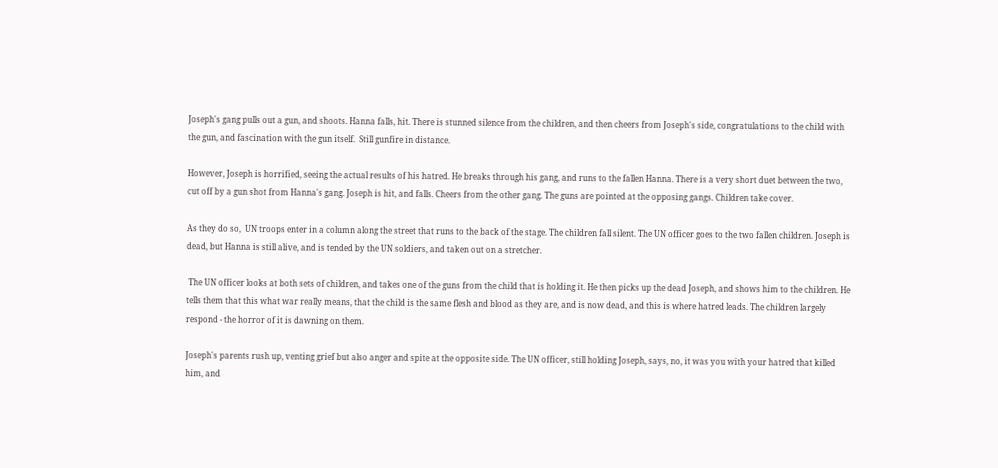Joseph's gang pulls out a gun, and shoots. Hanna falls, hit. There is stunned silence from the children, and then cheers from Joseph's side, congratulations to the child with the gun, and fascination with the gun itself.  Still gunfire in distance.

However, Joseph is horrified, seeing the actual results of his hatred. He breaks through his gang, and runs to the fallen Hanna. There is a very short duet between the two, cut off by a gun shot from Hanna's gang. Joseph is hit, and falls. Cheers from the other gang. The guns are pointed at the opposing gangs. Children take cover.

As they do so,  UN troops enter in a column along the street that runs to the back of the stage. The children fall silent. The UN officer goes to the two fallen children. Joseph is dead, but Hanna is still alive, and is tended by the UN soldiers, and taken out on a stretcher.

 The UN officer looks at both sets of children, and takes one of the guns from the child that is holding it. He then picks up the dead Joseph, and shows him to the children. He tells them that this what war really means, that the child is the same flesh and blood as they are, and is now dead, and this is where hatred leads. The children largely respond - the horror of it is dawning on them.

Joseph's parents rush up, venting grief but also anger and spite at the opposite side. The UN officer, still holding Joseph, says, no, it was you with your hatred that killed him, and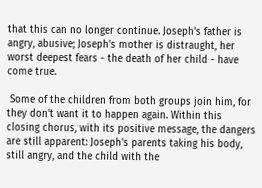that this can no longer continue. Joseph's father is angry, abusive; Joseph's mother is distraught, her worst deepest fears - the death of her child - have come true.

 Some of the children from both groups join him, for they don't want it to happen again. Within this closing chorus, with its positive message, the dangers are still apparent: Joseph's parents taking his body, still angry, and the child with the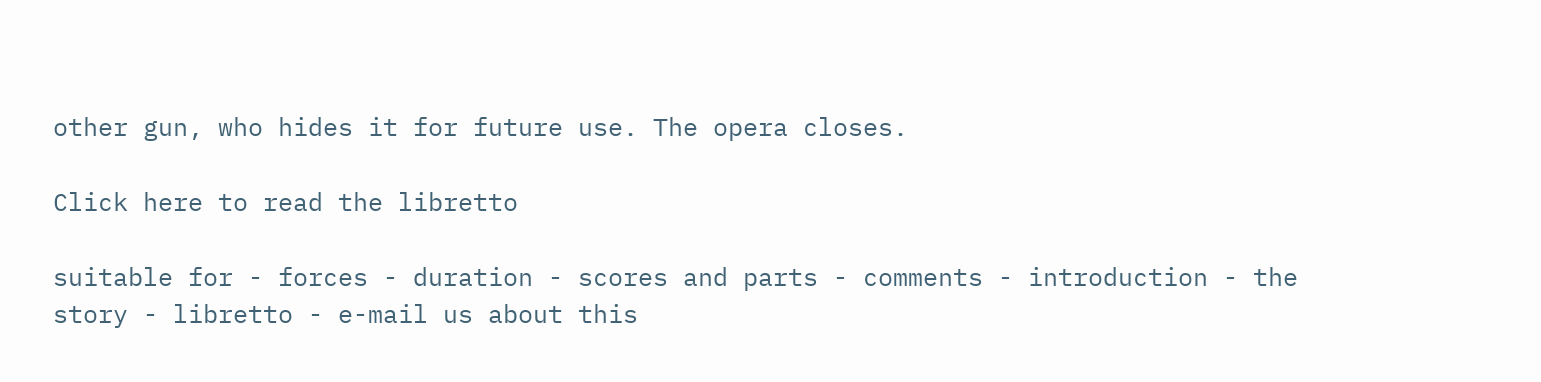other gun, who hides it for future use. The opera closes.

Click here to read the libretto

suitable for - forces - duration - scores and parts - comments - introduction - the story - libretto - e-mail us about this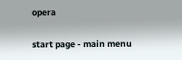opera

start page - main menu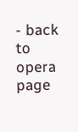- back to opera page